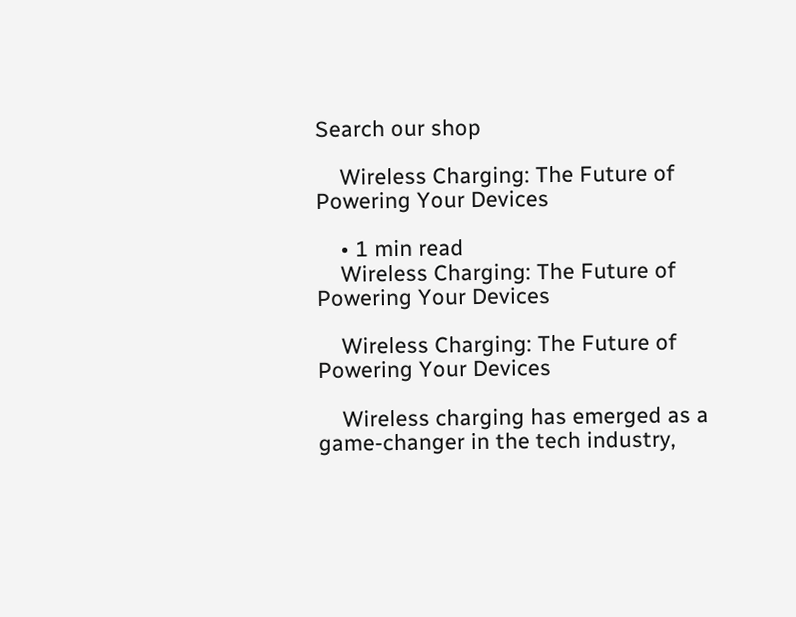Search our shop

    Wireless Charging: The Future of Powering Your Devices

    • 1 min read
    Wireless Charging: The Future of Powering Your Devices

    Wireless Charging: The Future of Powering Your Devices

    Wireless charging has emerged as a game-changer in the tech industry,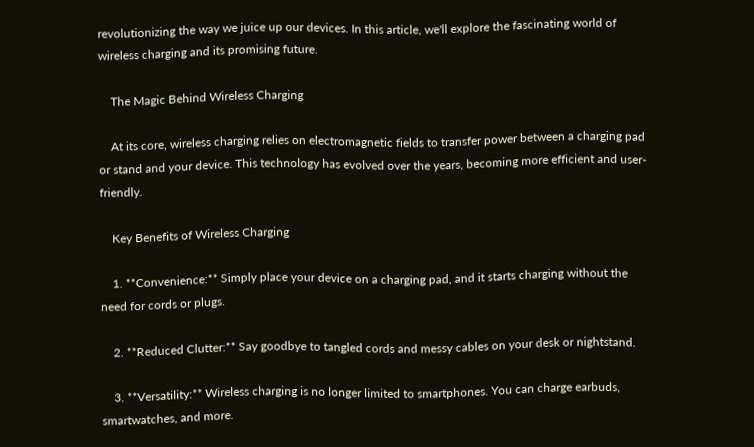revolutionizing the way we juice up our devices. In this article, we'll explore the fascinating world of wireless charging and its promising future.

    The Magic Behind Wireless Charging

    At its core, wireless charging relies on electromagnetic fields to transfer power between a charging pad or stand and your device. This technology has evolved over the years, becoming more efficient and user-friendly.

    Key Benefits of Wireless Charging

    1. **Convenience:** Simply place your device on a charging pad, and it starts charging without the need for cords or plugs.

    2. **Reduced Clutter:** Say goodbye to tangled cords and messy cables on your desk or nightstand.

    3. **Versatility:** Wireless charging is no longer limited to smartphones. You can charge earbuds, smartwatches, and more.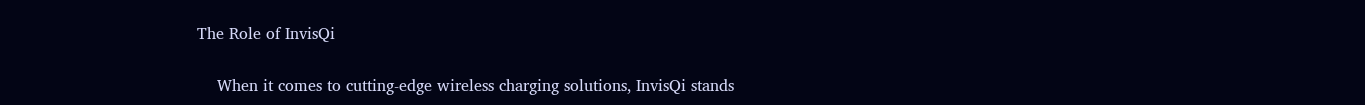The Role of InvisQi

    When it comes to cutting-edge wireless charging solutions, InvisQi stands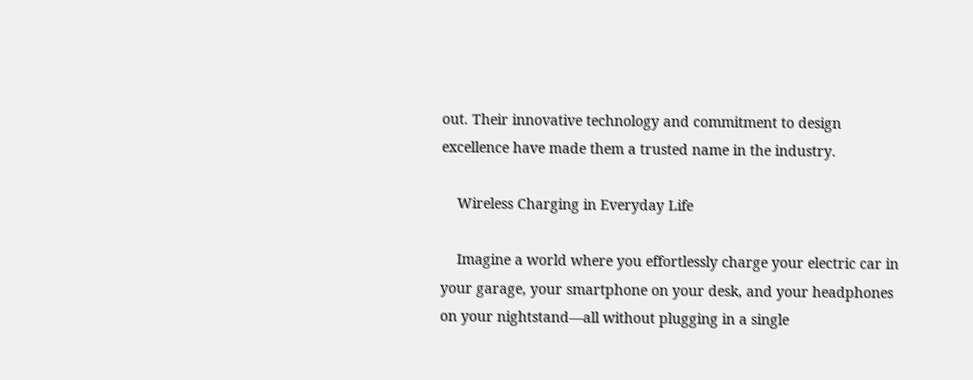out. Their innovative technology and commitment to design excellence have made them a trusted name in the industry.

    Wireless Charging in Everyday Life

    Imagine a world where you effortlessly charge your electric car in your garage, your smartphone on your desk, and your headphones on your nightstand—all without plugging in a single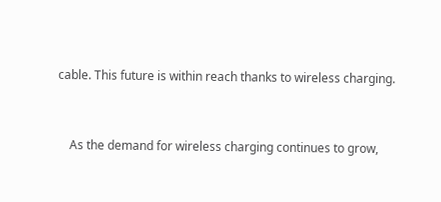cable. This future is within reach thanks to wireless charging.


    As the demand for wireless charging continues to grow,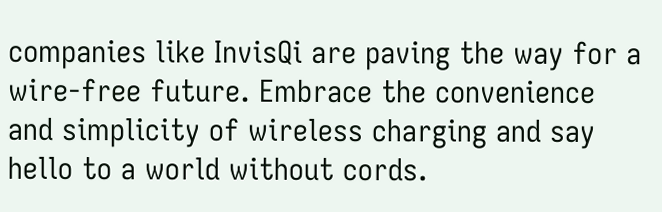companies like InvisQi are paving the way for a wire-free future. Embrace the convenience and simplicity of wireless charging and say hello to a world without cords.